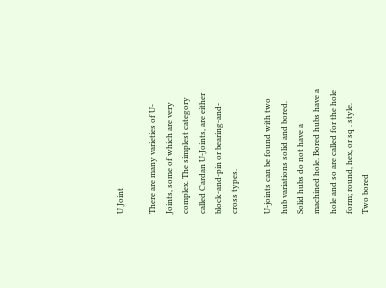U Joint

There are many varieties of U-Joints, some of which are very complex. The simplest category called Cardan U-Joints, are either block-and-pin or bearing-and-cross types.

U-joints can be found with two hub variations solid and bored. Solid hubs do not have a machined hole. Bored hubs have a hole and so are called for the hole form; round, hex, or sq . style. Two bored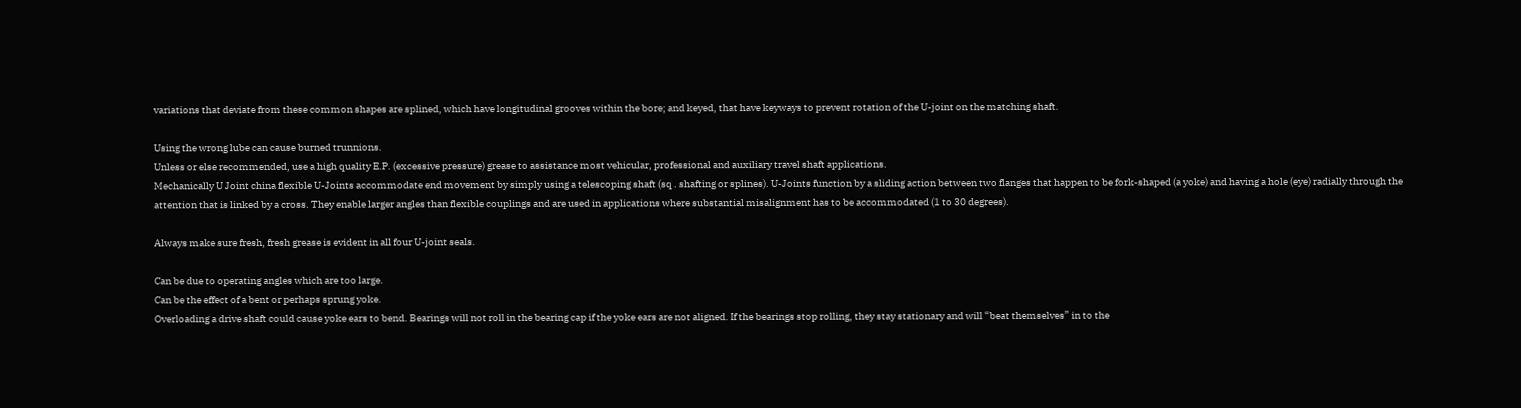variations that deviate from these common shapes are splined, which have longitudinal grooves within the bore; and keyed, that have keyways to prevent rotation of the U-joint on the matching shaft.

Using the wrong lube can cause burned trunnions.
Unless or else recommended, use a high quality E.P. (excessive pressure) grease to assistance most vehicular, professional and auxiliary travel shaft applications.
Mechanically U Joint china flexible U-Joints accommodate end movement by simply using a telescoping shaft (sq . shafting or splines). U-Joints function by a sliding action between two flanges that happen to be fork-shaped (a yoke) and having a hole (eye) radially through the attention that is linked by a cross. They enable larger angles than flexible couplings and are used in applications where substantial misalignment has to be accommodated (1 to 30 degrees).

Always make sure fresh, fresh grease is evident in all four U-joint seals.

Can be due to operating angles which are too large.
Can be the effect of a bent or perhaps sprung yoke.
Overloading a drive shaft could cause yoke ears to bend. Bearings will not roll in the bearing cap if the yoke ears are not aligned. If the bearings stop rolling, they stay stationary and will “beat themselves” in to the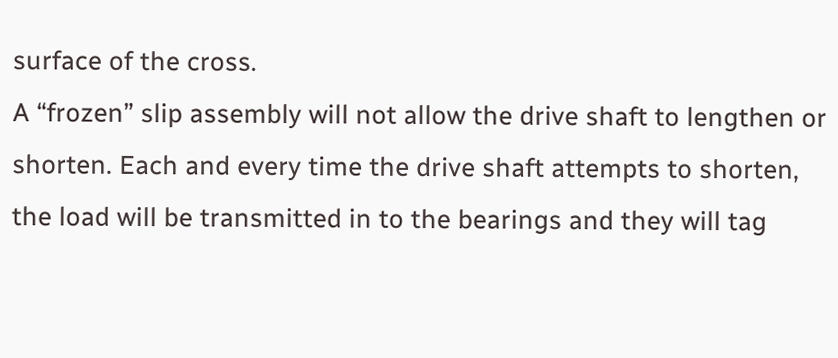surface of the cross.
A “frozen” slip assembly will not allow the drive shaft to lengthen or shorten. Each and every time the drive shaft attempts to shorten, the load will be transmitted in to the bearings and they will tag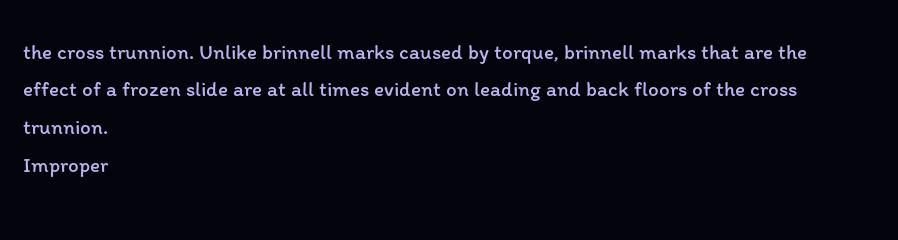the cross trunnion. Unlike brinnell marks caused by torque, brinnell marks that are the effect of a frozen slide are at all times evident on leading and back floors of the cross trunnion.
Improper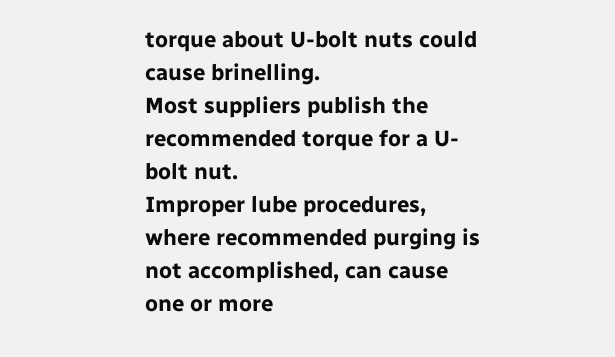torque about U-bolt nuts could cause brinelling.
Most suppliers publish the recommended torque for a U-bolt nut.
Improper lube procedures, where recommended purging is not accomplished, can cause one or more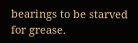bearings to be starved for grease.